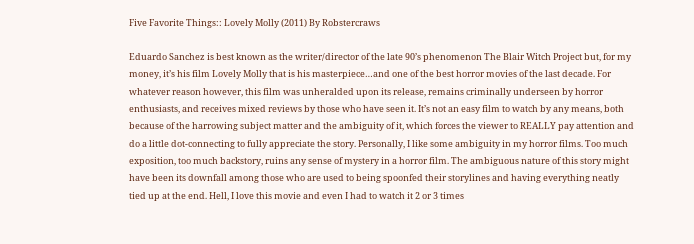Five Favorite Things:: Lovely Molly (2011) By Robstercraws

Eduardo Sanchez is best known as the writer/director of the late 90’s phenomenon The Blair Witch Project but, for my money, it’s his film Lovely Molly that is his masterpiece…and one of the best horror movies of the last decade. For whatever reason however, this film was unheralded upon its release, remains criminally underseen by horror enthusiasts, and receives mixed reviews by those who have seen it. It’s not an easy film to watch by any means, both because of the harrowing subject matter and the ambiguity of it, which forces the viewer to REALLY pay attention and do a little dot-connecting to fully appreciate the story. Personally, I like some ambiguity in my horror films. Too much exposition, too much backstory, ruins any sense of mystery in a horror film. The ambiguous nature of this story might have been its downfall among those who are used to being spoonfed their storylines and having everything neatly tied up at the end. Hell, I love this movie and even I had to watch it 2 or 3 times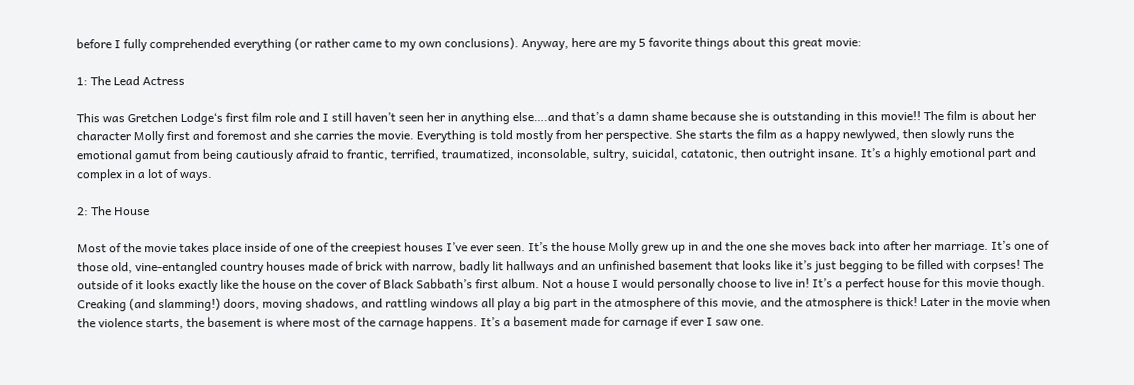before I fully comprehended everything (or rather came to my own conclusions). Anyway, here are my 5 favorite things about this great movie:

1: The Lead Actress

This was Gretchen Lodge‘s first film role and I still haven’t seen her in anything else….and that’s a damn shame because she is outstanding in this movie!! The film is about her character Molly first and foremost and she carries the movie. Everything is told mostly from her perspective. She starts the film as a happy newlywed, then slowly runs the emotional gamut from being cautiously afraid to frantic, terrified, traumatized, inconsolable, sultry, suicidal, catatonic, then outright insane. It’s a highly emotional part and complex in a lot of ways.

2: The House

Most of the movie takes place inside of one of the creepiest houses I’ve ever seen. It’s the house Molly grew up in and the one she moves back into after her marriage. It’s one of those old, vine-entangled country houses made of brick with narrow, badly lit hallways and an unfinished basement that looks like it’s just begging to be filled with corpses! The outside of it looks exactly like the house on the cover of Black Sabbath’s first album. Not a house I would personally choose to live in! It’s a perfect house for this movie though. Creaking (and slamming!) doors, moving shadows, and rattling windows all play a big part in the atmosphere of this movie, and the atmosphere is thick! Later in the movie when the violence starts, the basement is where most of the carnage happens. It’s a basement made for carnage if ever I saw one.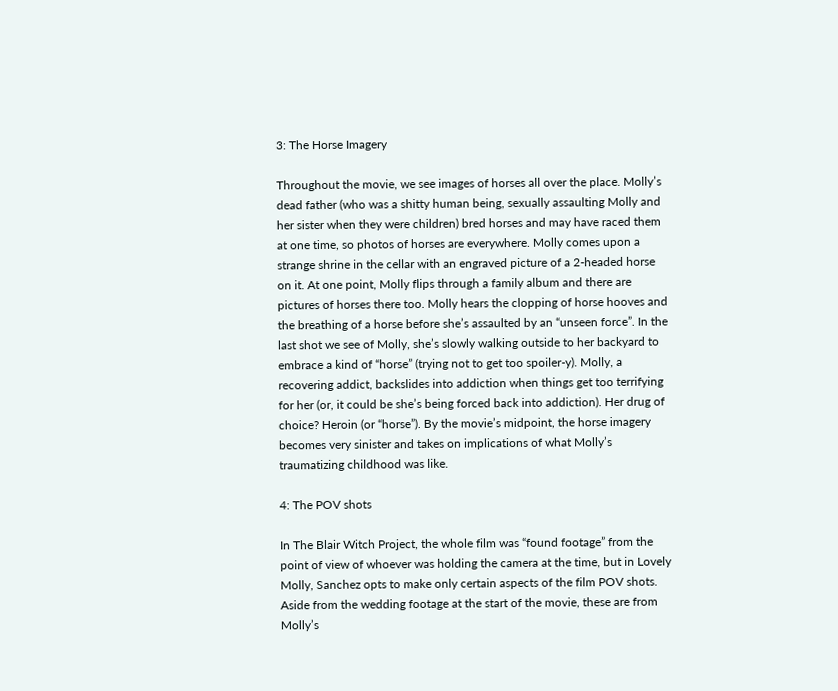3: The Horse Imagery

Throughout the movie, we see images of horses all over the place. Molly’s dead father (who was a shitty human being, sexually assaulting Molly and her sister when they were children) bred horses and may have raced them at one time, so photos of horses are everywhere. Molly comes upon a strange shrine in the cellar with an engraved picture of a 2-headed horse on it. At one point, Molly flips through a family album and there are pictures of horses there too. Molly hears the clopping of horse hooves and the breathing of a horse before she’s assaulted by an “unseen force”. In the last shot we see of Molly, she’s slowly walking outside to her backyard to embrace a kind of “horse” (trying not to get too spoiler-y). Molly, a recovering addict, backslides into addiction when things get too terrifying for her (or, it could be she’s being forced back into addiction). Her drug of choice? Heroin (or “horse”). By the movie’s midpoint, the horse imagery becomes very sinister and takes on implications of what Molly’s traumatizing childhood was like.

4: The POV shots

In The Blair Witch Project, the whole film was “found footage” from the point of view of whoever was holding the camera at the time, but in Lovely Molly, Sanchez opts to make only certain aspects of the film POV shots. Aside from the wedding footage at the start of the movie, these are from Molly’s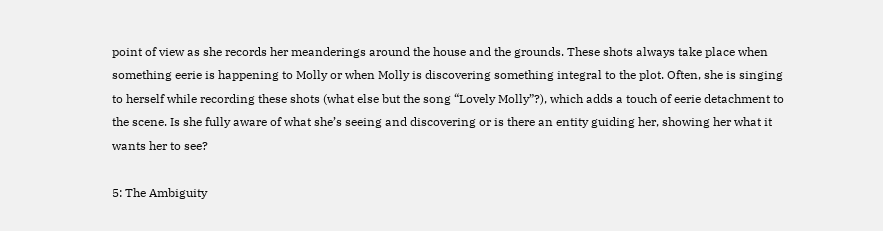point of view as she records her meanderings around the house and the grounds. These shots always take place when something eerie is happening to Molly or when Molly is discovering something integral to the plot. Often, she is singing to herself while recording these shots (what else but the song “Lovely Molly”?), which adds a touch of eerie detachment to the scene. Is she fully aware of what she’s seeing and discovering or is there an entity guiding her, showing her what it wants her to see?

5: The Ambiguity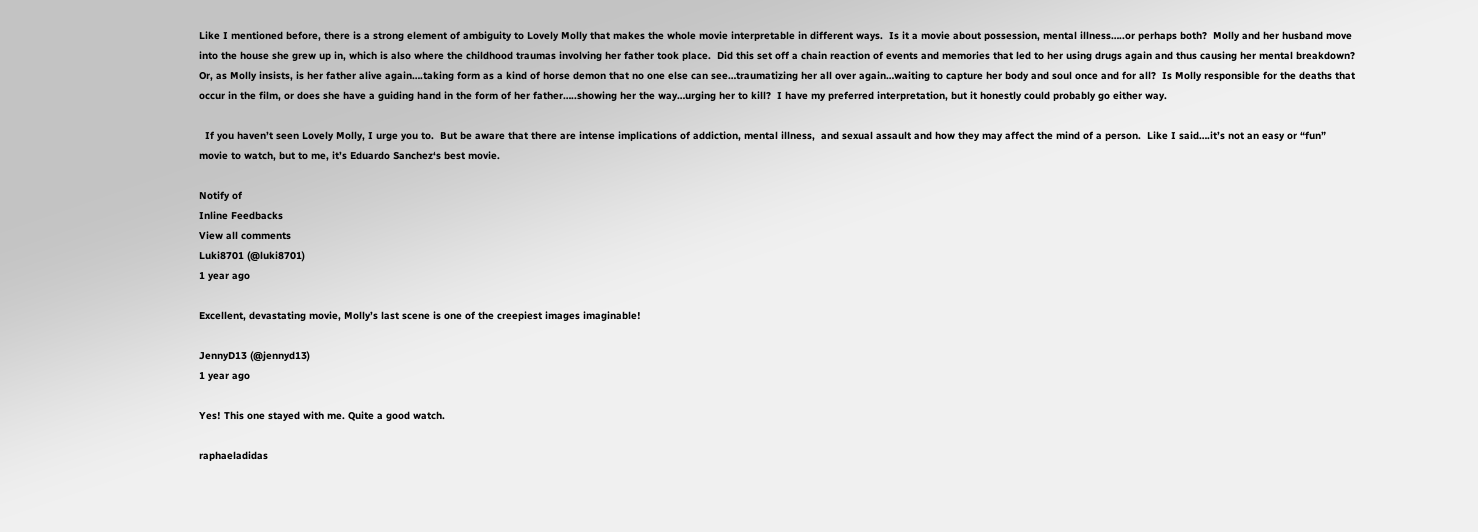Like I mentioned before, there is a strong element of ambiguity to Lovely Molly that makes the whole movie interpretable in different ways.  Is it a movie about possession, mental illness…..or perhaps both?  Molly and her husband move into the house she grew up in, which is also where the childhood traumas involving her father took place.  Did this set off a chain reaction of events and memories that led to her using drugs again and thus causing her mental breakdown?  Or, as Molly insists, is her father alive again….taking form as a kind of horse demon that no one else can see…traumatizing her all over again…waiting to capture her body and soul once and for all?  Is Molly responsible for the deaths that occur in the film, or does she have a guiding hand in the form of her father…..showing her the way…urging her to kill?  I have my preferred interpretation, but it honestly could probably go either way.

  If you haven’t seen Lovely Molly, I urge you to.  But be aware that there are intense implications of addiction, mental illness,  and sexual assault and how they may affect the mind of a person.  Like I said….it’s not an easy or “fun” movie to watch, but to me, it’s Eduardo Sanchez‘s best movie.

Notify of
Inline Feedbacks
View all comments
Luki8701 (@luki8701)
1 year ago

Excellent, devastating movie, Molly’s last scene is one of the creepiest images imaginable!

JennyD13 (@jennyd13)
1 year ago

Yes! This one stayed with me. Quite a good watch.

raphaeladidas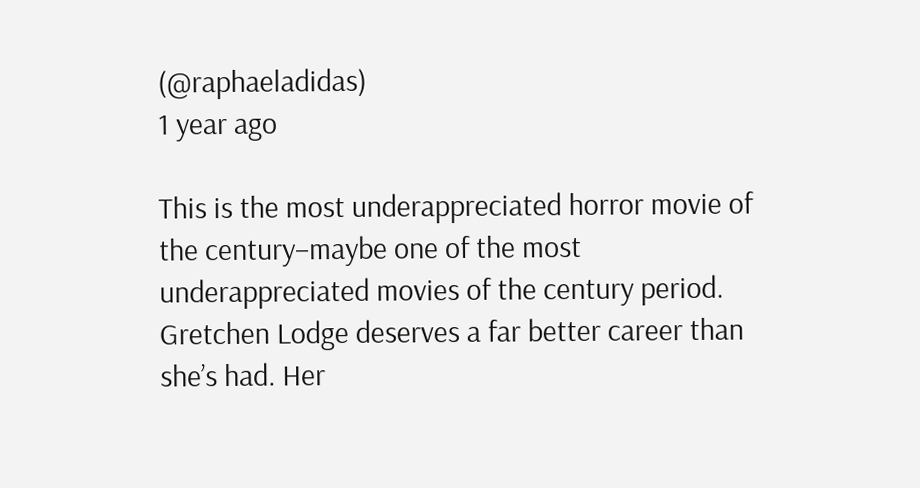(@raphaeladidas)
1 year ago

This is the most underappreciated horror movie of the century–maybe one of the most underappreciated movies of the century period. Gretchen Lodge deserves a far better career than she’s had. Her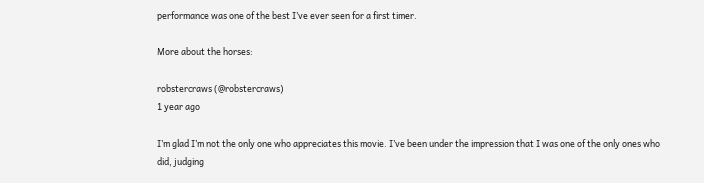performance was one of the best I’ve ever seen for a first timer.

More about the horses:

robstercraws (@robstercraws)
1 year ago

I’m glad I’m not the only one who appreciates this movie. I’ve been under the impression that I was one of the only ones who did, judging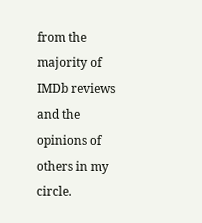from the majority of IMDb reviews and the opinions of others in my circle.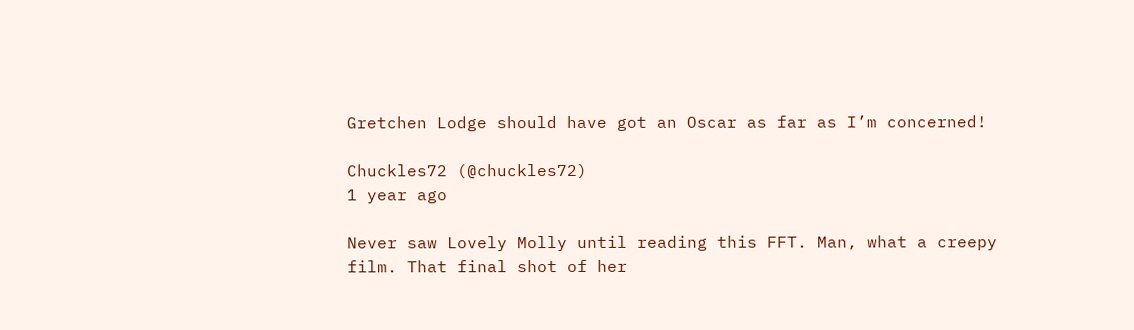Gretchen Lodge should have got an Oscar as far as I’m concerned!

Chuckles72 (@chuckles72)
1 year ago

Never saw Lovely Molly until reading this FFT. Man, what a creepy film. That final shot of her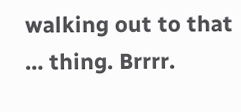walking out to that … thing. Brrrr.